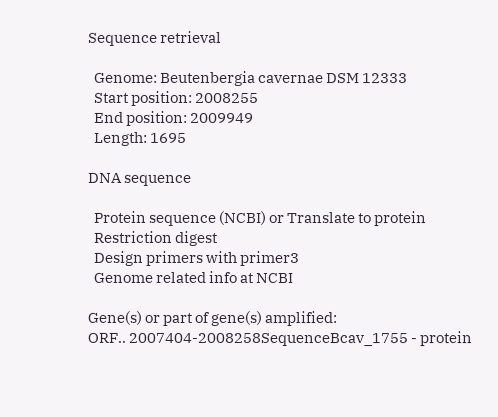Sequence retrieval

  Genome: Beutenbergia cavernae DSM 12333
  Start position: 2008255
  End position: 2009949
  Length: 1695

DNA sequence

  Protein sequence (NCBI) or Translate to protein
  Restriction digest
  Design primers with primer3
  Genome related info at NCBI

Gene(s) or part of gene(s) amplified:
ORF.. 2007404-2008258SequenceBcav_1755 - protein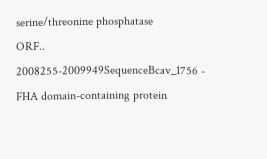serine/threonine phosphatase
ORF.. 2008255-2009949SequenceBcav_1756 - FHA domain-containing protein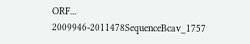ORF... 2009946-2011478SequenceBcav_1757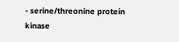- serine/threonine protein kinase